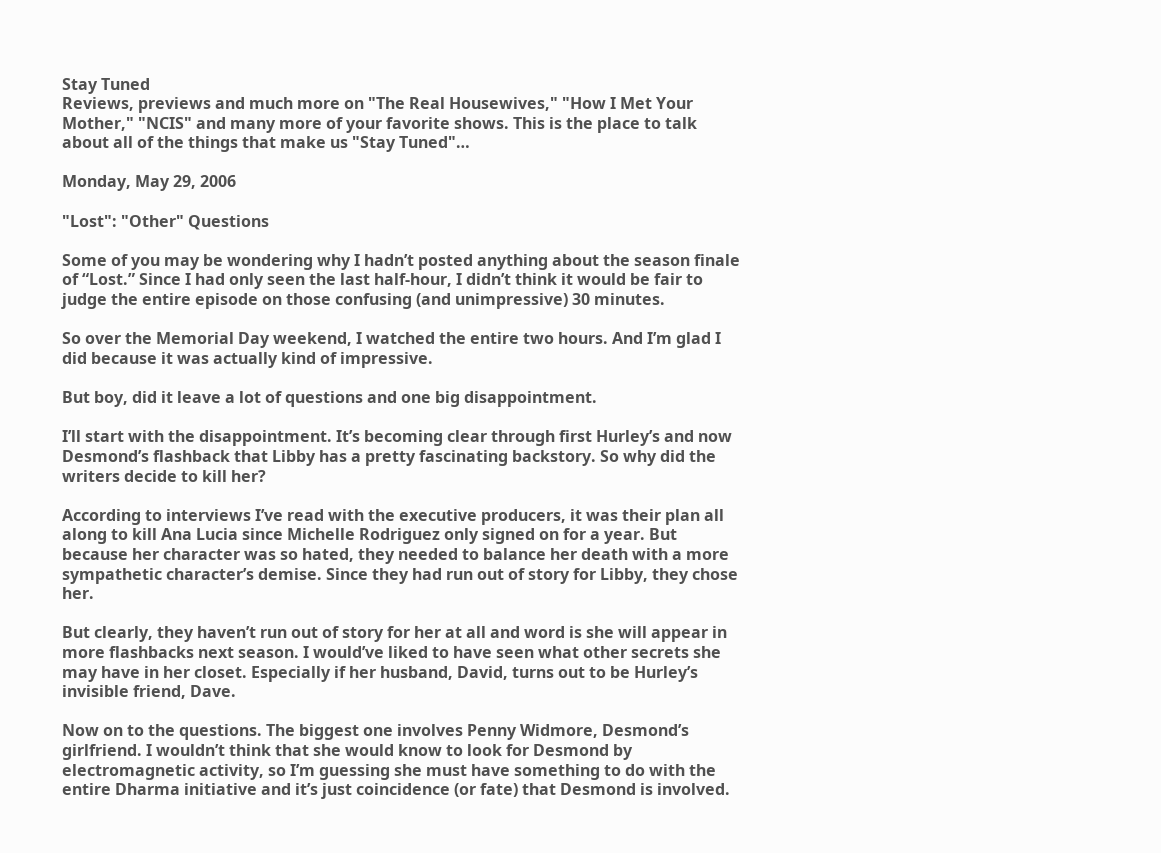Stay Tuned
Reviews, previews and much more on "The Real Housewives," "How I Met Your Mother," "NCIS" and many more of your favorite shows. This is the place to talk about all of the things that make us "Stay Tuned"…

Monday, May 29, 2006

"Lost": "Other" Questions

Some of you may be wondering why I hadn’t posted anything about the season finale of “Lost.” Since I had only seen the last half-hour, I didn’t think it would be fair to judge the entire episode on those confusing (and unimpressive) 30 minutes.

So over the Memorial Day weekend, I watched the entire two hours. And I’m glad I did because it was actually kind of impressive.

But boy, did it leave a lot of questions and one big disappointment.

I’ll start with the disappointment. It’s becoming clear through first Hurley’s and now Desmond’s flashback that Libby has a pretty fascinating backstory. So why did the writers decide to kill her?

According to interviews I’ve read with the executive producers, it was their plan all along to kill Ana Lucia since Michelle Rodriguez only signed on for a year. But because her character was so hated, they needed to balance her death with a more sympathetic character’s demise. Since they had run out of story for Libby, they chose her.

But clearly, they haven’t run out of story for her at all and word is she will appear in more flashbacks next season. I would’ve liked to have seen what other secrets she may have in her closet. Especially if her husband, David, turns out to be Hurley’s invisible friend, Dave.

Now on to the questions. The biggest one involves Penny Widmore, Desmond’s girlfriend. I wouldn’t think that she would know to look for Desmond by electromagnetic activity, so I’m guessing she must have something to do with the entire Dharma initiative and it’s just coincidence (or fate) that Desmond is involved.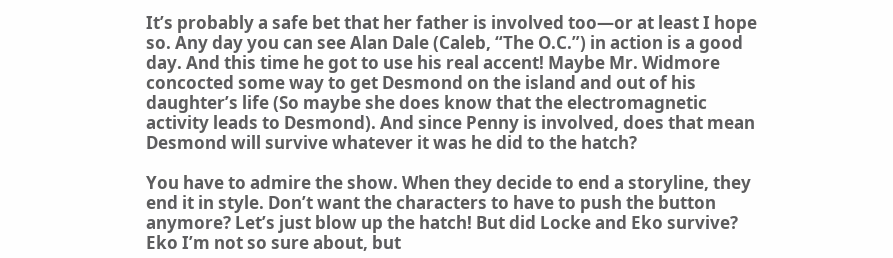It’s probably a safe bet that her father is involved too—or at least I hope so. Any day you can see Alan Dale (Caleb, “The O.C.”) in action is a good day. And this time he got to use his real accent! Maybe Mr. Widmore concocted some way to get Desmond on the island and out of his daughter’s life (So maybe she does know that the electromagnetic activity leads to Desmond). And since Penny is involved, does that mean Desmond will survive whatever it was he did to the hatch?

You have to admire the show. When they decide to end a storyline, they end it in style. Don’t want the characters to have to push the button anymore? Let’s just blow up the hatch! But did Locke and Eko survive? Eko I’m not so sure about, but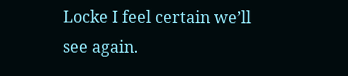Locke I feel certain we’ll see again.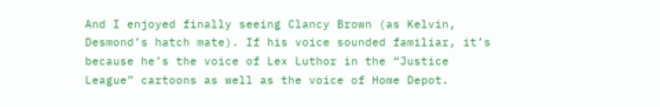And I enjoyed finally seeing Clancy Brown (as Kelvin, Desmond’s hatch mate). If his voice sounded familiar, it’s because he’s the voice of Lex Luthor in the “Justice League” cartoons as well as the voice of Home Depot.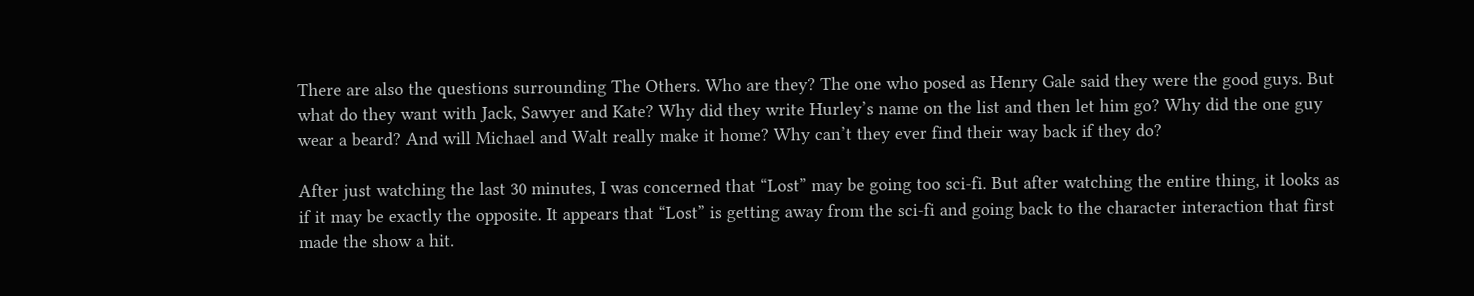There are also the questions surrounding The Others. Who are they? The one who posed as Henry Gale said they were the good guys. But what do they want with Jack, Sawyer and Kate? Why did they write Hurley’s name on the list and then let him go? Why did the one guy wear a beard? And will Michael and Walt really make it home? Why can’t they ever find their way back if they do?

After just watching the last 30 minutes, I was concerned that “Lost” may be going too sci-fi. But after watching the entire thing, it looks as if it may be exactly the opposite. It appears that “Lost” is getting away from the sci-fi and going back to the character interaction that first made the show a hit.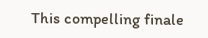This compelling finale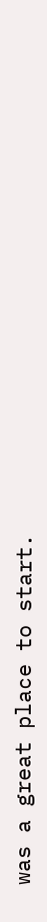was a great place to start.